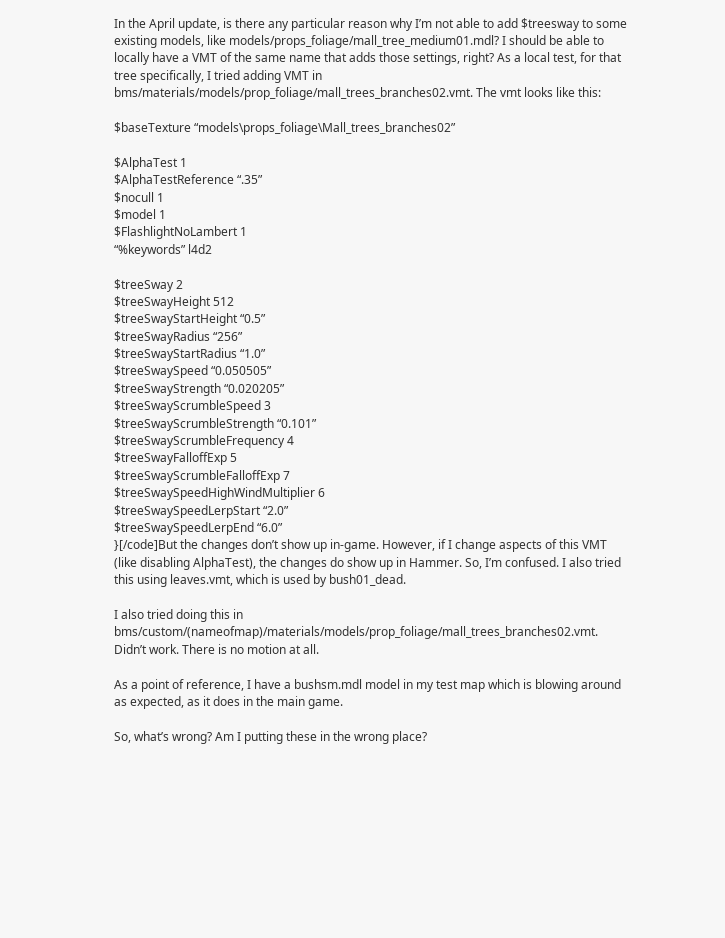In the April update, is there any particular reason why I’m not able to add $treesway to some existing models, like models/props_foliage/mall_tree_medium01.mdl? I should be able to locally have a VMT of the same name that adds those settings, right? As a local test, for that tree specifically, I tried adding VMT in bms/materials/models/prop_foliage/mall_trees_branches02.vmt. The vmt looks like this:

$baseTexture “models\props_foliage\Mall_trees_branches02”

$AlphaTest 1
$AlphaTestReference “.35”
$nocull 1
$model 1
$FlashlightNoLambert 1
“%keywords” l4d2

$treeSway 2
$treeSwayHeight 512
$treeSwayStartHeight “0.5”
$treeSwayRadius “256”
$treeSwayStartRadius “1.0”
$treeSwaySpeed “0.050505”
$treeSwayStrength “0.020205”
$treeSwayScrumbleSpeed 3
$treeSwayScrumbleStrength “0.101”
$treeSwayScrumbleFrequency 4
$treeSwayFalloffExp 5
$treeSwayScrumbleFalloffExp 7
$treeSwaySpeedHighWindMultiplier 6
$treeSwaySpeedLerpStart “2.0”
$treeSwaySpeedLerpEnd “6.0”
}[/code]But the changes don’t show up in-game. However, if I change aspects of this VMT (like disabling AlphaTest), the changes do show up in Hammer. So, I’m confused. I also tried this using leaves.vmt, which is used by bush01_dead.

I also tried doing this in bms/custom/(nameofmap)/materials/models/prop_foliage/mall_trees_branches02.vmt. Didn’t work. There is no motion at all.

As a point of reference, I have a bushsm.mdl model in my test map which is blowing around as expected, as it does in the main game.

So, what’s wrong? Am I putting these in the wrong place?